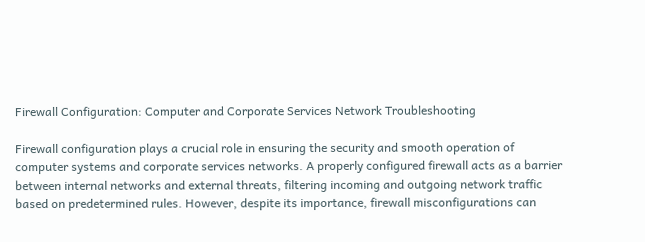Firewall Configuration: Computer and Corporate Services Network Troubleshooting

Firewall configuration plays a crucial role in ensuring the security and smooth operation of computer systems and corporate services networks. A properly configured firewall acts as a barrier between internal networks and external threats, filtering incoming and outgoing network traffic based on predetermined rules. However, despite its importance, firewall misconfigurations can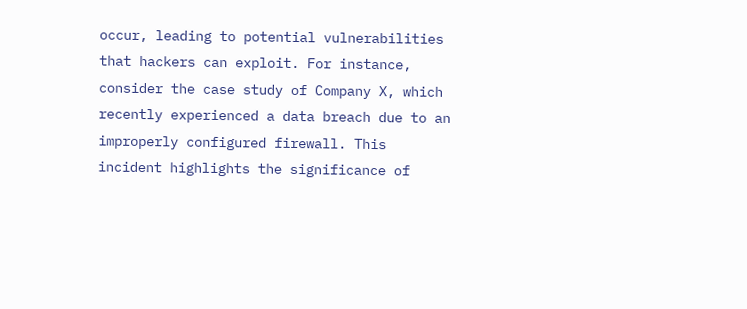occur, leading to potential vulnerabilities that hackers can exploit. For instance, consider the case study of Company X, which recently experienced a data breach due to an improperly configured firewall. This incident highlights the significance of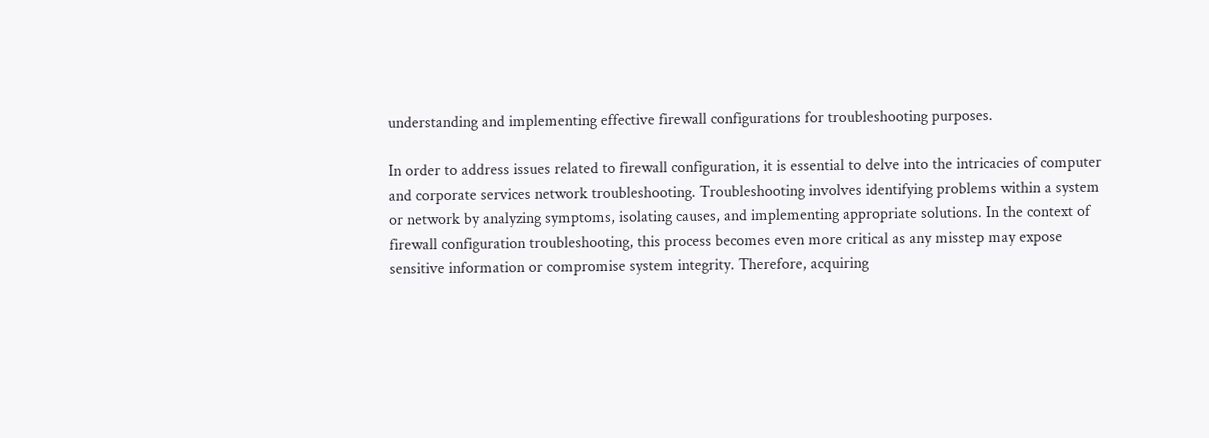understanding and implementing effective firewall configurations for troubleshooting purposes.

In order to address issues related to firewall configuration, it is essential to delve into the intricacies of computer and corporate services network troubleshooting. Troubleshooting involves identifying problems within a system or network by analyzing symptoms, isolating causes, and implementing appropriate solutions. In the context of firewall configuration troubleshooting, this process becomes even more critical as any misstep may expose sensitive information or compromise system integrity. Therefore, acquiring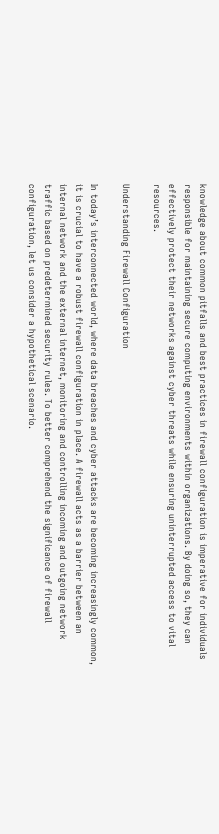knowledge about common pitfalls and best practices in firewall configuration is imperative for individuals responsible for maintaining secure computing environments within organizations. By doing so, they can effectively protect their networks against cyber threats while ensuring uninterrupted access to vital resources.

Understanding Firewall Configuration

In today’s interconnected world, where data breaches and cyber attacks are becoming increasingly common, it is crucial to have a robust firewall configuration in place. A firewall acts as a barrier between an internal network and the external internet, monitoring and controlling incoming and outgoing network traffic based on predetermined security rules. To better comprehend the significance of firewall configuration, let us consider a hypothetical scenario.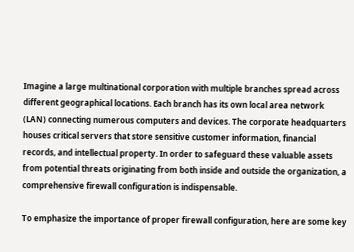Imagine a large multinational corporation with multiple branches spread across different geographical locations. Each branch has its own local area network (LAN) connecting numerous computers and devices. The corporate headquarters houses critical servers that store sensitive customer information, financial records, and intellectual property. In order to safeguard these valuable assets from potential threats originating from both inside and outside the organization, a comprehensive firewall configuration is indispensable.

To emphasize the importance of proper firewall configuration, here are some key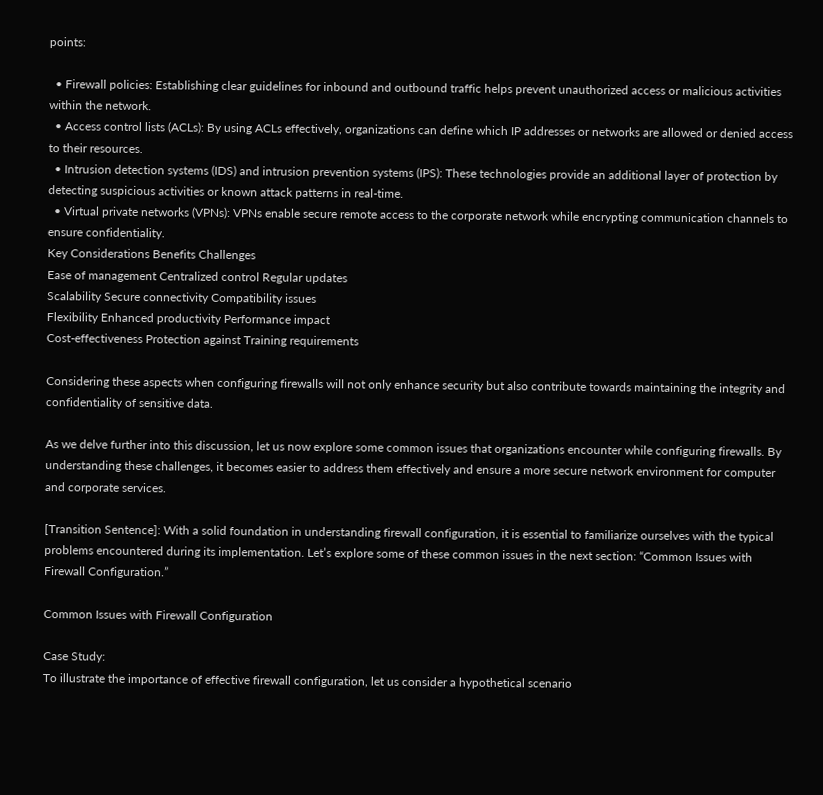points:

  • Firewall policies: Establishing clear guidelines for inbound and outbound traffic helps prevent unauthorized access or malicious activities within the network.
  • Access control lists (ACLs): By using ACLs effectively, organizations can define which IP addresses or networks are allowed or denied access to their resources.
  • Intrusion detection systems (IDS) and intrusion prevention systems (IPS): These technologies provide an additional layer of protection by detecting suspicious activities or known attack patterns in real-time.
  • Virtual private networks (VPNs): VPNs enable secure remote access to the corporate network while encrypting communication channels to ensure confidentiality.
Key Considerations Benefits Challenges
Ease of management Centralized control Regular updates
Scalability Secure connectivity Compatibility issues
Flexibility Enhanced productivity Performance impact
Cost-effectiveness Protection against Training requirements

Considering these aspects when configuring firewalls will not only enhance security but also contribute towards maintaining the integrity and confidentiality of sensitive data.

As we delve further into this discussion, let us now explore some common issues that organizations encounter while configuring firewalls. By understanding these challenges, it becomes easier to address them effectively and ensure a more secure network environment for computer and corporate services.

[Transition Sentence]: With a solid foundation in understanding firewall configuration, it is essential to familiarize ourselves with the typical problems encountered during its implementation. Let’s explore some of these common issues in the next section: “Common Issues with Firewall Configuration.”

Common Issues with Firewall Configuration

Case Study:
To illustrate the importance of effective firewall configuration, let us consider a hypothetical scenario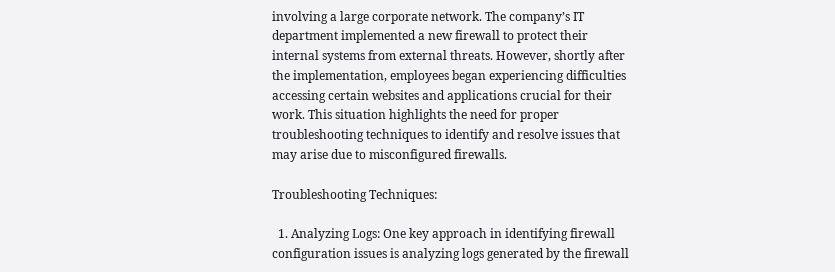involving a large corporate network. The company’s IT department implemented a new firewall to protect their internal systems from external threats. However, shortly after the implementation, employees began experiencing difficulties accessing certain websites and applications crucial for their work. This situation highlights the need for proper troubleshooting techniques to identify and resolve issues that may arise due to misconfigured firewalls.

Troubleshooting Techniques:

  1. Analyzing Logs: One key approach in identifying firewall configuration issues is analyzing logs generated by the firewall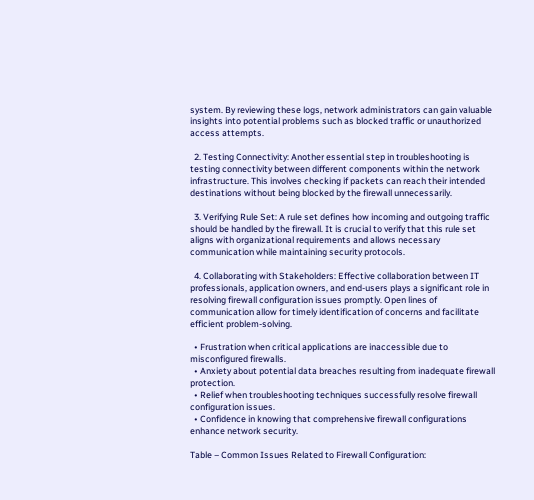system. By reviewing these logs, network administrators can gain valuable insights into potential problems such as blocked traffic or unauthorized access attempts.

  2. Testing Connectivity: Another essential step in troubleshooting is testing connectivity between different components within the network infrastructure. This involves checking if packets can reach their intended destinations without being blocked by the firewall unnecessarily.

  3. Verifying Rule Set: A rule set defines how incoming and outgoing traffic should be handled by the firewall. It is crucial to verify that this rule set aligns with organizational requirements and allows necessary communication while maintaining security protocols.

  4. Collaborating with Stakeholders: Effective collaboration between IT professionals, application owners, and end-users plays a significant role in resolving firewall configuration issues promptly. Open lines of communication allow for timely identification of concerns and facilitate efficient problem-solving.

  • Frustration when critical applications are inaccessible due to misconfigured firewalls.
  • Anxiety about potential data breaches resulting from inadequate firewall protection.
  • Relief when troubleshooting techniques successfully resolve firewall configuration issues.
  • Confidence in knowing that comprehensive firewall configurations enhance network security.

Table – Common Issues Related to Firewall Configuration: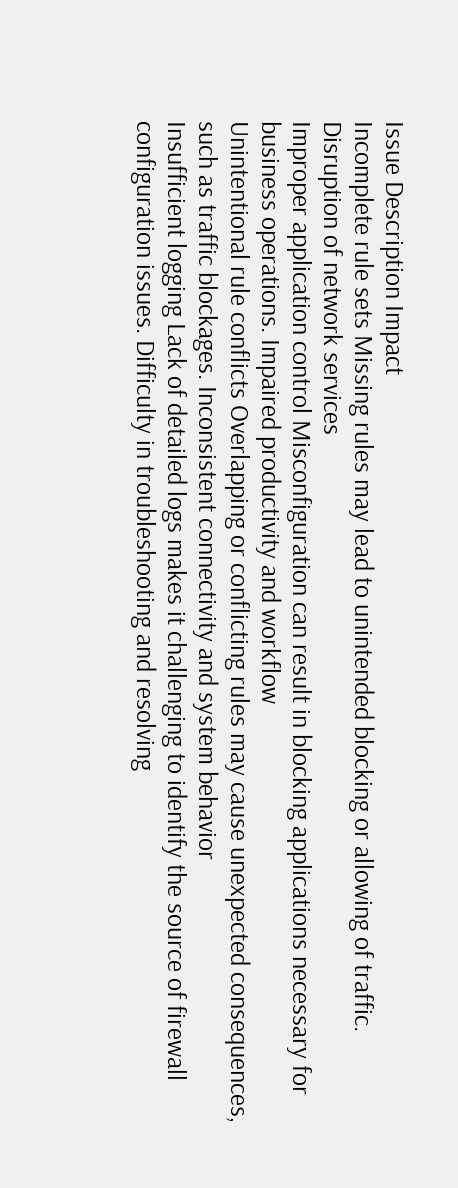Issue Description Impact
Incomplete rule sets Missing rules may lead to unintended blocking or allowing of traffic. Disruption of network services
Improper application control Misconfiguration can result in blocking applications necessary for business operations. Impaired productivity and workflow
Unintentional rule conflicts Overlapping or conflicting rules may cause unexpected consequences, such as traffic blockages. Inconsistent connectivity and system behavior
Insufficient logging Lack of detailed logs makes it challenging to identify the source of firewall configuration issues. Difficulty in troubleshooting and resolving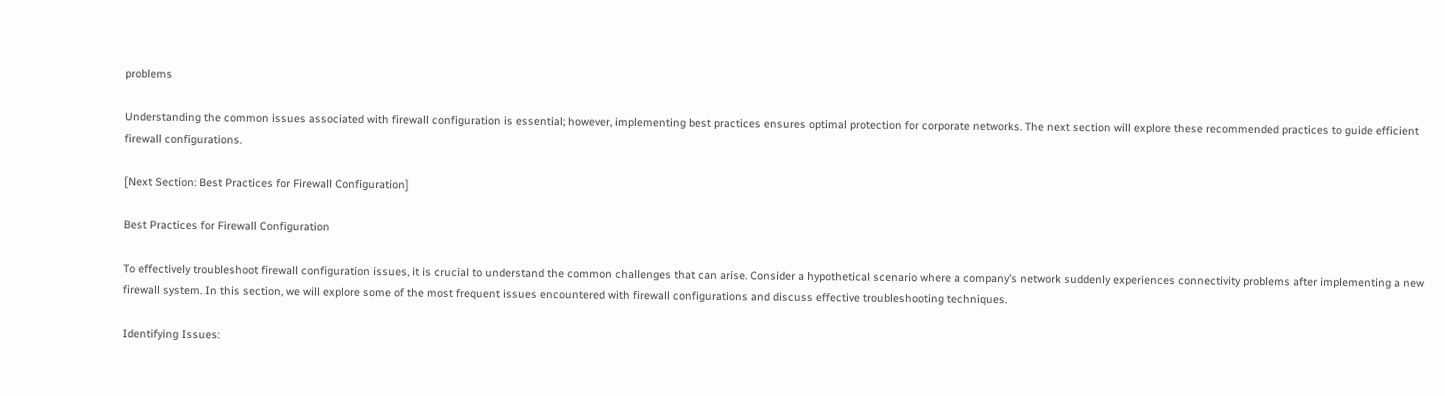problems

Understanding the common issues associated with firewall configuration is essential; however, implementing best practices ensures optimal protection for corporate networks. The next section will explore these recommended practices to guide efficient firewall configurations.

[Next Section: Best Practices for Firewall Configuration]

Best Practices for Firewall Configuration

To effectively troubleshoot firewall configuration issues, it is crucial to understand the common challenges that can arise. Consider a hypothetical scenario where a company’s network suddenly experiences connectivity problems after implementing a new firewall system. In this section, we will explore some of the most frequent issues encountered with firewall configurations and discuss effective troubleshooting techniques.

Identifying Issues: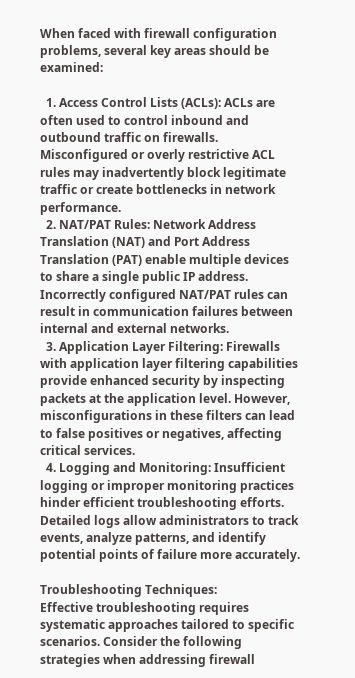When faced with firewall configuration problems, several key areas should be examined:

  1. Access Control Lists (ACLs): ACLs are often used to control inbound and outbound traffic on firewalls. Misconfigured or overly restrictive ACL rules may inadvertently block legitimate traffic or create bottlenecks in network performance.
  2. NAT/PAT Rules: Network Address Translation (NAT) and Port Address Translation (PAT) enable multiple devices to share a single public IP address. Incorrectly configured NAT/PAT rules can result in communication failures between internal and external networks.
  3. Application Layer Filtering: Firewalls with application layer filtering capabilities provide enhanced security by inspecting packets at the application level. However, misconfigurations in these filters can lead to false positives or negatives, affecting critical services.
  4. Logging and Monitoring: Insufficient logging or improper monitoring practices hinder efficient troubleshooting efforts. Detailed logs allow administrators to track events, analyze patterns, and identify potential points of failure more accurately.

Troubleshooting Techniques:
Effective troubleshooting requires systematic approaches tailored to specific scenarios. Consider the following strategies when addressing firewall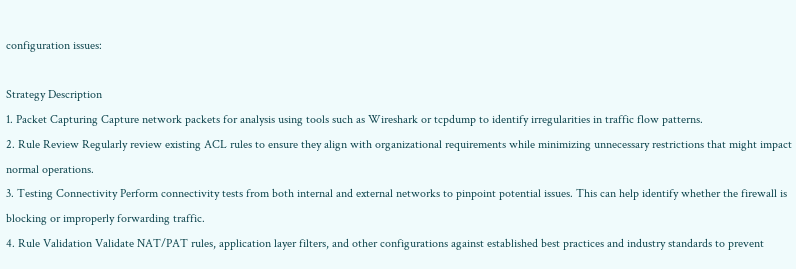configuration issues:

Strategy Description
1. Packet Capturing Capture network packets for analysis using tools such as Wireshark or tcpdump to identify irregularities in traffic flow patterns.
2. Rule Review Regularly review existing ACL rules to ensure they align with organizational requirements while minimizing unnecessary restrictions that might impact normal operations.
3. Testing Connectivity Perform connectivity tests from both internal and external networks to pinpoint potential issues. This can help identify whether the firewall is blocking or improperly forwarding traffic.
4. Rule Validation Validate NAT/PAT rules, application layer filters, and other configurations against established best practices and industry standards to prevent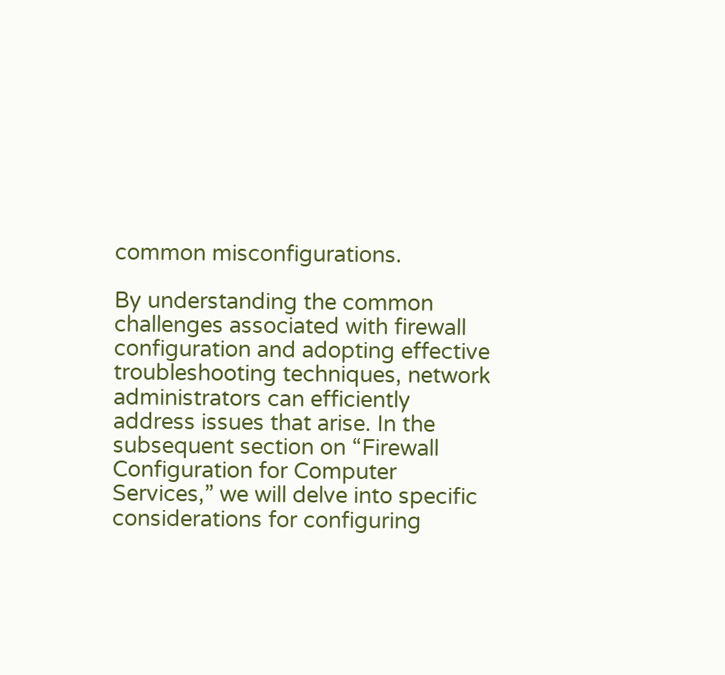common misconfigurations.

By understanding the common challenges associated with firewall configuration and adopting effective troubleshooting techniques, network administrators can efficiently address issues that arise. In the subsequent section on “Firewall Configuration for Computer Services,” we will delve into specific considerations for configuring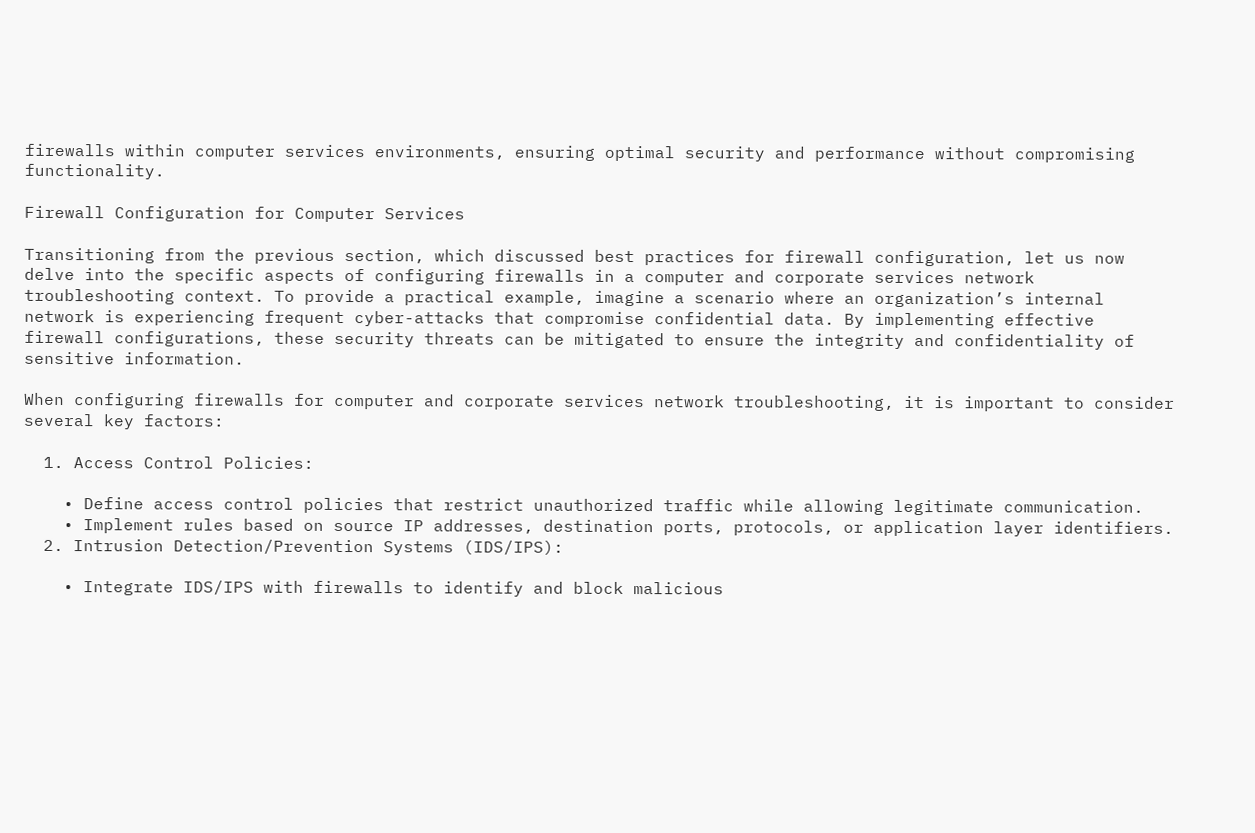firewalls within computer services environments, ensuring optimal security and performance without compromising functionality.

Firewall Configuration for Computer Services

Transitioning from the previous section, which discussed best practices for firewall configuration, let us now delve into the specific aspects of configuring firewalls in a computer and corporate services network troubleshooting context. To provide a practical example, imagine a scenario where an organization’s internal network is experiencing frequent cyber-attacks that compromise confidential data. By implementing effective firewall configurations, these security threats can be mitigated to ensure the integrity and confidentiality of sensitive information.

When configuring firewalls for computer and corporate services network troubleshooting, it is important to consider several key factors:

  1. Access Control Policies:

    • Define access control policies that restrict unauthorized traffic while allowing legitimate communication.
    • Implement rules based on source IP addresses, destination ports, protocols, or application layer identifiers.
  2. Intrusion Detection/Prevention Systems (IDS/IPS):

    • Integrate IDS/IPS with firewalls to identify and block malicious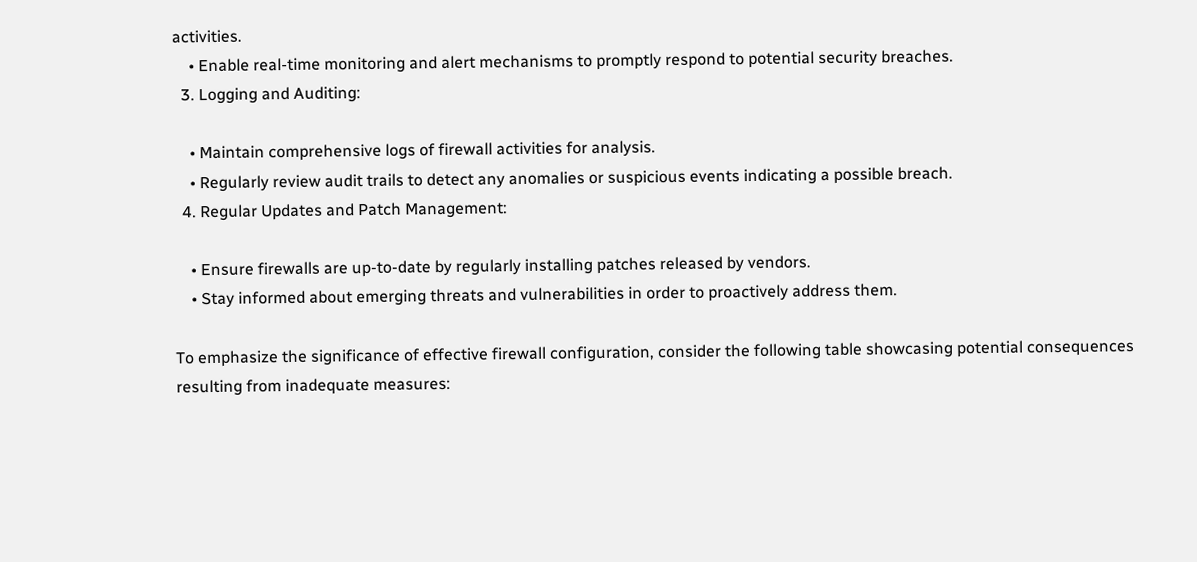activities.
    • Enable real-time monitoring and alert mechanisms to promptly respond to potential security breaches.
  3. Logging and Auditing:

    • Maintain comprehensive logs of firewall activities for analysis.
    • Regularly review audit trails to detect any anomalies or suspicious events indicating a possible breach.
  4. Regular Updates and Patch Management:

    • Ensure firewalls are up-to-date by regularly installing patches released by vendors.
    • Stay informed about emerging threats and vulnerabilities in order to proactively address them.

To emphasize the significance of effective firewall configuration, consider the following table showcasing potential consequences resulting from inadequate measures: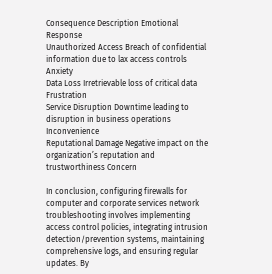Consequence Description Emotional Response
Unauthorized Access Breach of confidential information due to lax access controls Anxiety
Data Loss Irretrievable loss of critical data Frustration
Service Disruption Downtime leading to disruption in business operations Inconvenience
Reputational Damage Negative impact on the organization’s reputation and trustworthiness Concern

In conclusion, configuring firewalls for computer and corporate services network troubleshooting involves implementing access control policies, integrating intrusion detection/prevention systems, maintaining comprehensive logs, and ensuring regular updates. By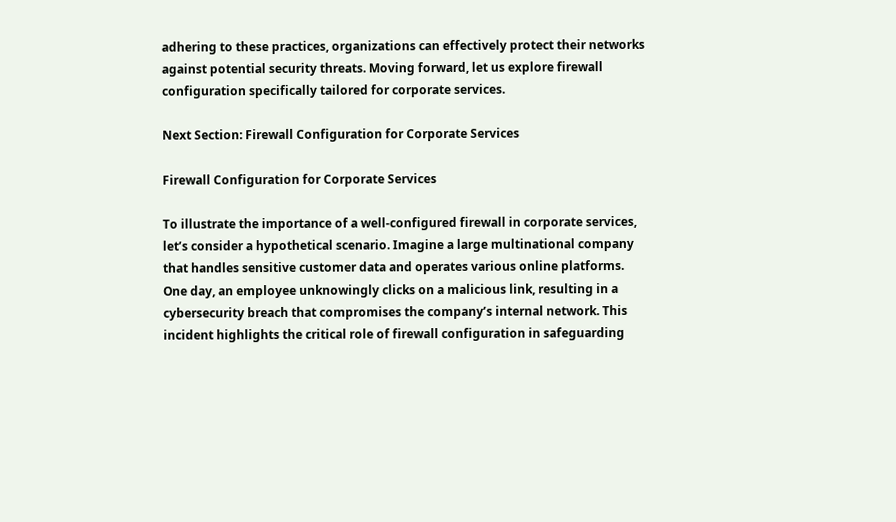adhering to these practices, organizations can effectively protect their networks against potential security threats. Moving forward, let us explore firewall configuration specifically tailored for corporate services.

Next Section: Firewall Configuration for Corporate Services

Firewall Configuration for Corporate Services

To illustrate the importance of a well-configured firewall in corporate services, let’s consider a hypothetical scenario. Imagine a large multinational company that handles sensitive customer data and operates various online platforms. One day, an employee unknowingly clicks on a malicious link, resulting in a cybersecurity breach that compromises the company’s internal network. This incident highlights the critical role of firewall configuration in safeguarding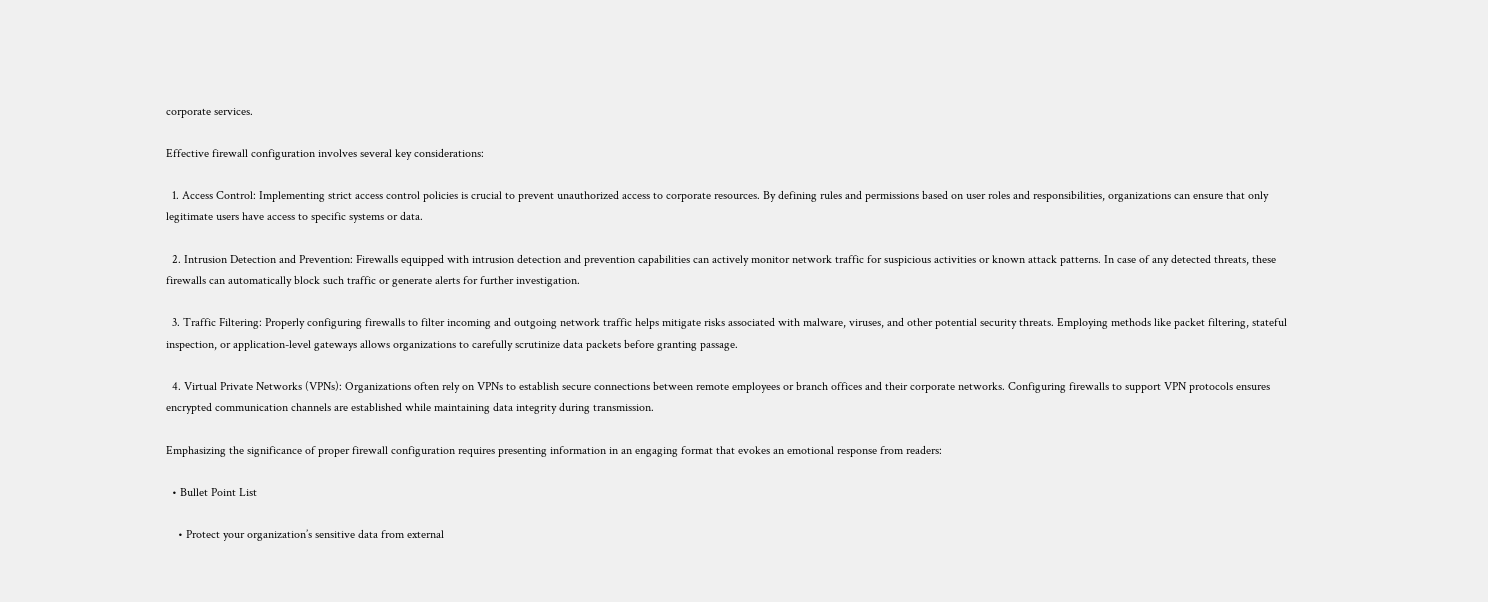corporate services.

Effective firewall configuration involves several key considerations:

  1. Access Control: Implementing strict access control policies is crucial to prevent unauthorized access to corporate resources. By defining rules and permissions based on user roles and responsibilities, organizations can ensure that only legitimate users have access to specific systems or data.

  2. Intrusion Detection and Prevention: Firewalls equipped with intrusion detection and prevention capabilities can actively monitor network traffic for suspicious activities or known attack patterns. In case of any detected threats, these firewalls can automatically block such traffic or generate alerts for further investigation.

  3. Traffic Filtering: Properly configuring firewalls to filter incoming and outgoing network traffic helps mitigate risks associated with malware, viruses, and other potential security threats. Employing methods like packet filtering, stateful inspection, or application-level gateways allows organizations to carefully scrutinize data packets before granting passage.

  4. Virtual Private Networks (VPNs): Organizations often rely on VPNs to establish secure connections between remote employees or branch offices and their corporate networks. Configuring firewalls to support VPN protocols ensures encrypted communication channels are established while maintaining data integrity during transmission.

Emphasizing the significance of proper firewall configuration requires presenting information in an engaging format that evokes an emotional response from readers:

  • Bullet Point List

    • Protect your organization’s sensitive data from external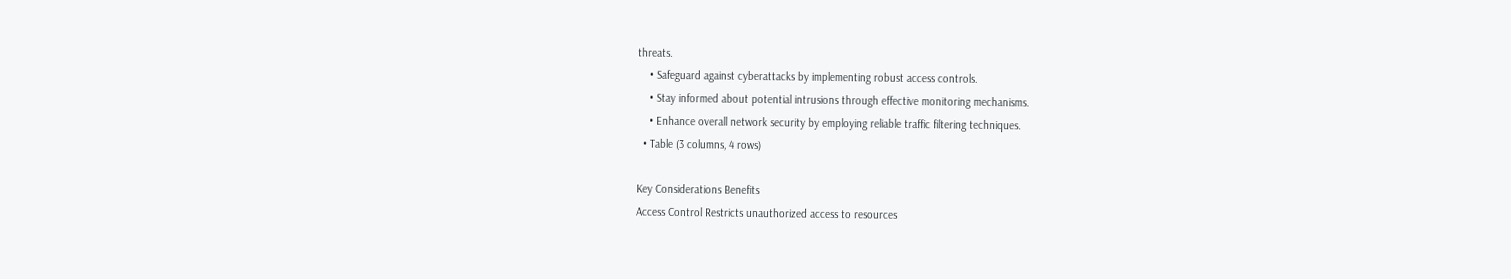threats.
    • Safeguard against cyberattacks by implementing robust access controls.
    • Stay informed about potential intrusions through effective monitoring mechanisms.
    • Enhance overall network security by employing reliable traffic filtering techniques.
  • Table (3 columns, 4 rows)

Key Considerations Benefits
Access Control Restricts unauthorized access to resources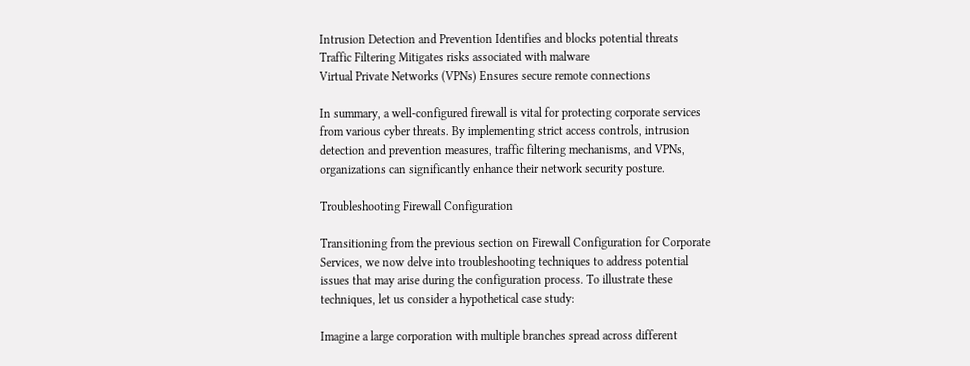Intrusion Detection and Prevention Identifies and blocks potential threats
Traffic Filtering Mitigates risks associated with malware
Virtual Private Networks (VPNs) Ensures secure remote connections

In summary, a well-configured firewall is vital for protecting corporate services from various cyber threats. By implementing strict access controls, intrusion detection and prevention measures, traffic filtering mechanisms, and VPNs, organizations can significantly enhance their network security posture.

Troubleshooting Firewall Configuration

Transitioning from the previous section on Firewall Configuration for Corporate Services, we now delve into troubleshooting techniques to address potential issues that may arise during the configuration process. To illustrate these techniques, let us consider a hypothetical case study:

Imagine a large corporation with multiple branches spread across different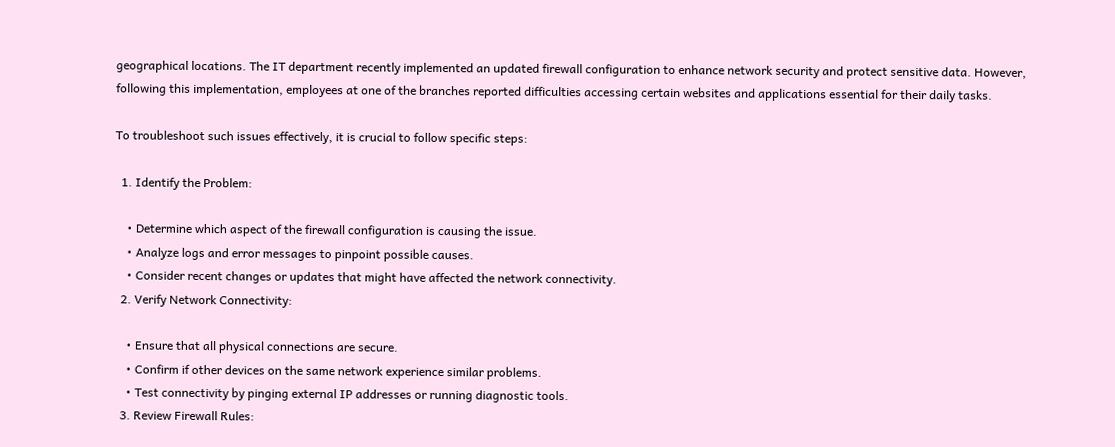geographical locations. The IT department recently implemented an updated firewall configuration to enhance network security and protect sensitive data. However, following this implementation, employees at one of the branches reported difficulties accessing certain websites and applications essential for their daily tasks.

To troubleshoot such issues effectively, it is crucial to follow specific steps:

  1. Identify the Problem:

    • Determine which aspect of the firewall configuration is causing the issue.
    • Analyze logs and error messages to pinpoint possible causes.
    • Consider recent changes or updates that might have affected the network connectivity.
  2. Verify Network Connectivity:

    • Ensure that all physical connections are secure.
    • Confirm if other devices on the same network experience similar problems.
    • Test connectivity by pinging external IP addresses or running diagnostic tools.
  3. Review Firewall Rules: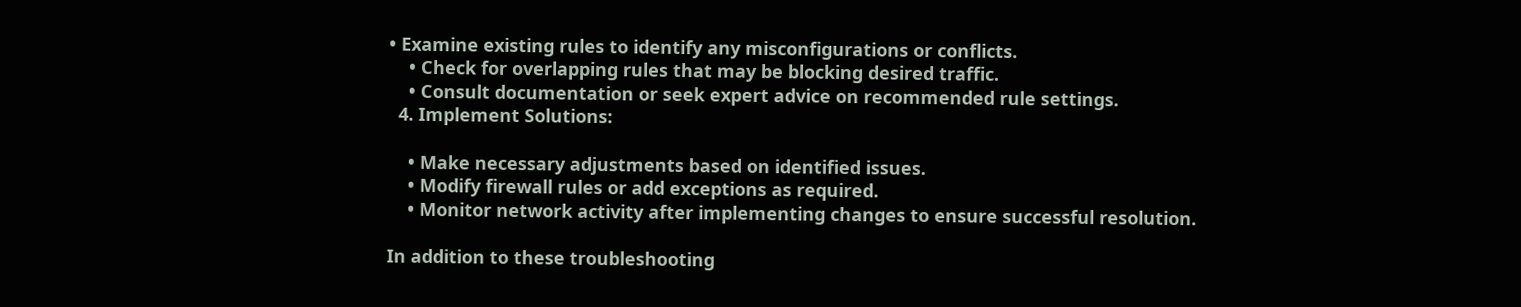• Examine existing rules to identify any misconfigurations or conflicts.
    • Check for overlapping rules that may be blocking desired traffic.
    • Consult documentation or seek expert advice on recommended rule settings.
  4. Implement Solutions:

    • Make necessary adjustments based on identified issues.
    • Modify firewall rules or add exceptions as required.
    • Monitor network activity after implementing changes to ensure successful resolution.

In addition to these troubleshooting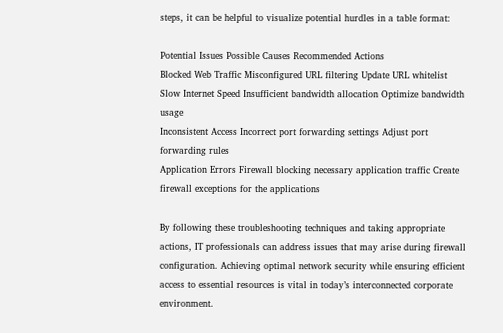steps, it can be helpful to visualize potential hurdles in a table format:

Potential Issues Possible Causes Recommended Actions
Blocked Web Traffic Misconfigured URL filtering Update URL whitelist
Slow Internet Speed Insufficient bandwidth allocation Optimize bandwidth usage
Inconsistent Access Incorrect port forwarding settings Adjust port forwarding rules
Application Errors Firewall blocking necessary application traffic Create firewall exceptions for the applications

By following these troubleshooting techniques and taking appropriate actions, IT professionals can address issues that may arise during firewall configuration. Achieving optimal network security while ensuring efficient access to essential resources is vital in today’s interconnected corporate environment.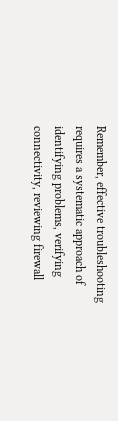Remember, effective troubleshooting requires a systematic approach of identifying problems, verifying connectivity, reviewing firewall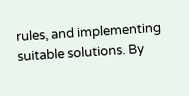rules, and implementing suitable solutions. By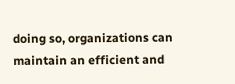doing so, organizations can maintain an efficient and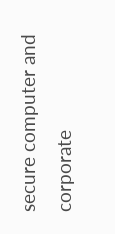secure computer and corporate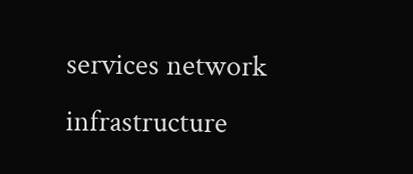services network infrastructure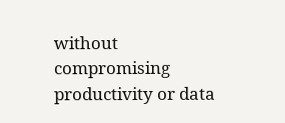without compromising productivity or data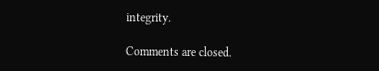integrity.

Comments are closed.